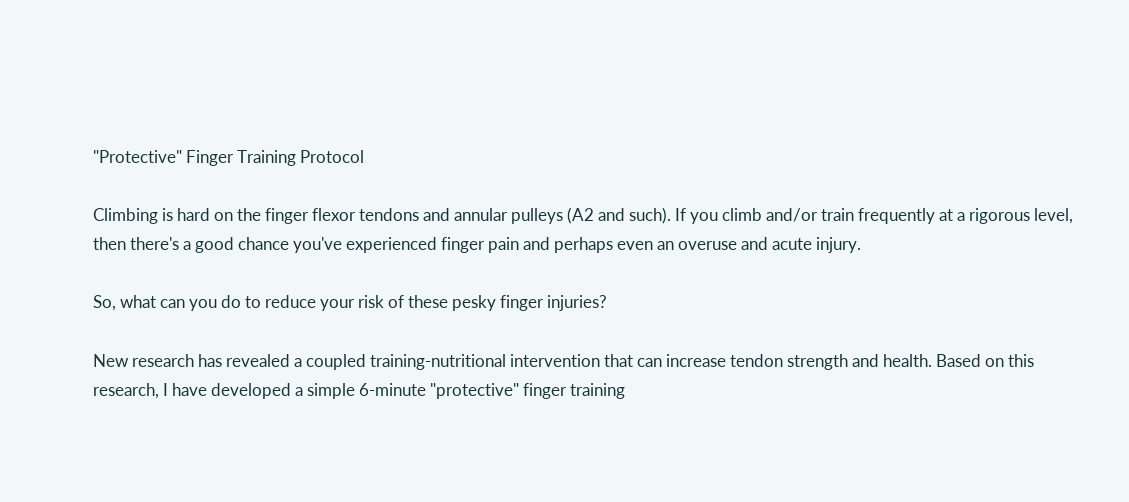"Protective" Finger Training Protocol

Climbing is hard on the finger flexor tendons and annular pulleys (A2 and such). If you climb and/or train frequently at a rigorous level, then there's a good chance you've experienced finger pain and perhaps even an overuse and acute injury.

So, what can you do to reduce your risk of these pesky finger injuries?

New research has revealed a coupled training-nutritional intervention that can increase tendon strength and health. Based on this research, I have developed a simple 6-minute "protective" finger training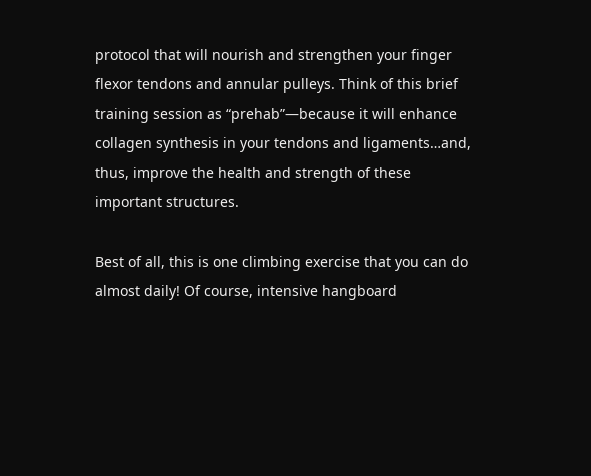protocol that will nourish and strengthen your finger flexor tendons and annular pulleys. Think of this brief training session as “prehab”—because it will enhance collagen synthesis in your tendons and ligaments…and, thus, improve the health and strength of these important structures.

Best of all, this is one climbing exercise that you can do almost daily! Of course, intensive hangboard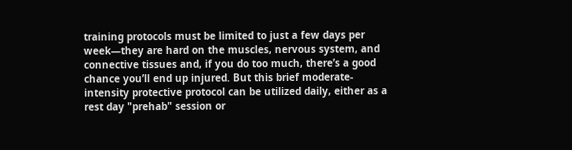training protocols must be limited to just a few days per week—they are hard on the muscles, nervous system, and connective tissues and, if you do too much, there’s a good chance you’ll end up injured. But this brief moderate-intensity protective protocol can be utilized daily, either as a rest day "prehab" session or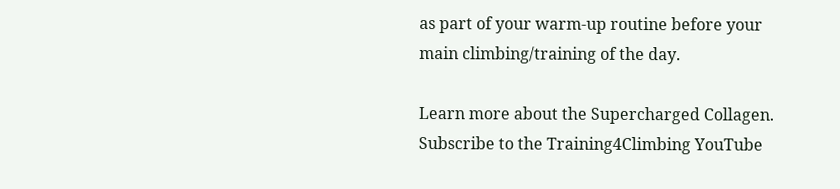as part of your warm-up routine before your main climbing/training of the day.

Learn more about the Supercharged Collagen. Subscribe to the Training4Climbing YouTube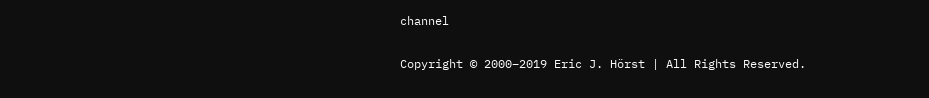channel

Copyright © 2000–2019 Eric J. Hörst | All Rights Reserved.